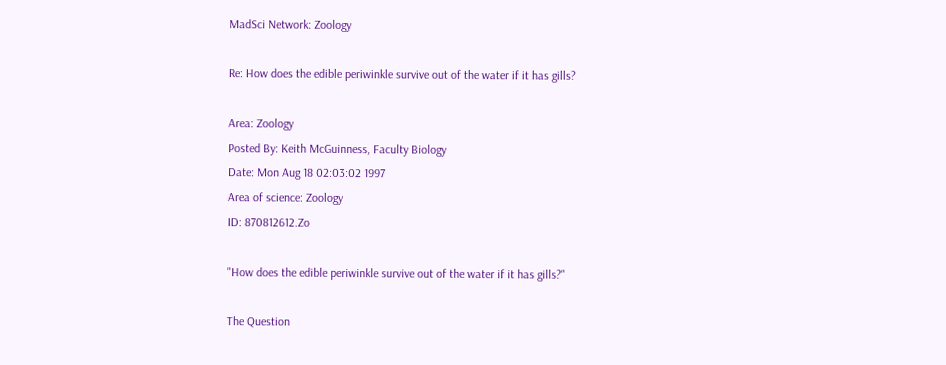MadSci Network: Zoology

Re: How does the edible periwinkle survive out of the water if it has gills?

Area: Zoology
Posted By: Keith McGuinness, Faculty Biology
Date: Mon Aug 18 02:03:02 1997
Area of science: Zoology
ID: 870812612.Zo

"How does the edible periwinkle survive out of the water if it has gills?"

The Question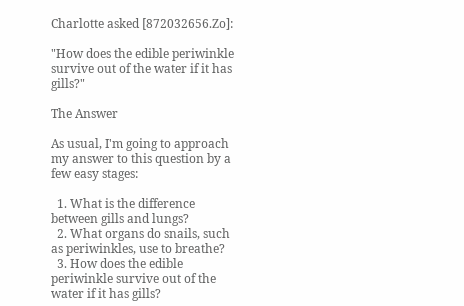Charlotte asked [872032656.Zo]:

"How does the edible periwinkle survive out of the water if it has gills?"

The Answer

As usual, I'm going to approach my answer to this question by a few easy stages:

  1. What is the difference between gills and lungs?
  2. What organs do snails, such as periwinkles, use to breathe?
  3. How does the edible periwinkle survive out of the water if it has gills?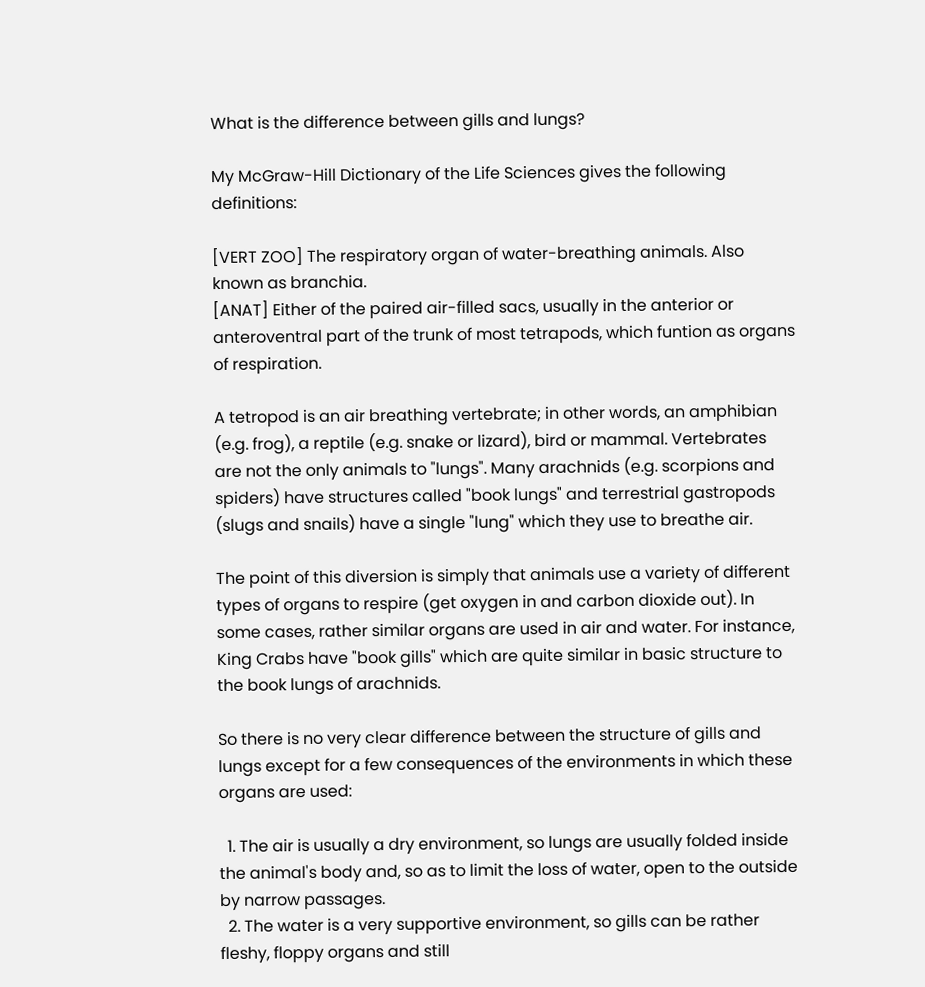What is the difference between gills and lungs?

My McGraw-Hill Dictionary of the Life Sciences gives the following definitions:

[VERT ZOO] The respiratory organ of water-breathing animals. Also known as branchia.
[ANAT] Either of the paired air-filled sacs, usually in the anterior or anteroventral part of the trunk of most tetrapods, which funtion as organs of respiration.

A tetropod is an air breathing vertebrate; in other words, an amphibian (e.g. frog), a reptile (e.g. snake or lizard), bird or mammal. Vertebrates are not the only animals to "lungs". Many arachnids (e.g. scorpions and spiders) have structures called "book lungs" and terrestrial gastropods (slugs and snails) have a single "lung" which they use to breathe air.

The point of this diversion is simply that animals use a variety of different types of organs to respire (get oxygen in and carbon dioxide out). In some cases, rather similar organs are used in air and water. For instance, King Crabs have "book gills" which are quite similar in basic structure to the book lungs of arachnids.

So there is no very clear difference between the structure of gills and lungs except for a few consequences of the environments in which these organs are used:

  1. The air is usually a dry environment, so lungs are usually folded inside the animal's body and, so as to limit the loss of water, open to the outside by narrow passages.
  2. The water is a very supportive environment, so gills can be rather fleshy, floppy organs and still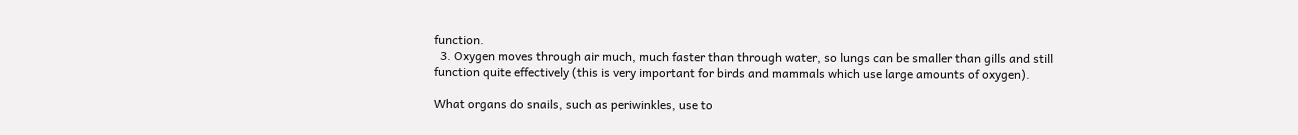function.
  3. Oxygen moves through air much, much faster than through water, so lungs can be smaller than gills and still function quite effectively (this is very important for birds and mammals which use large amounts of oxygen).

What organs do snails, such as periwinkles, use to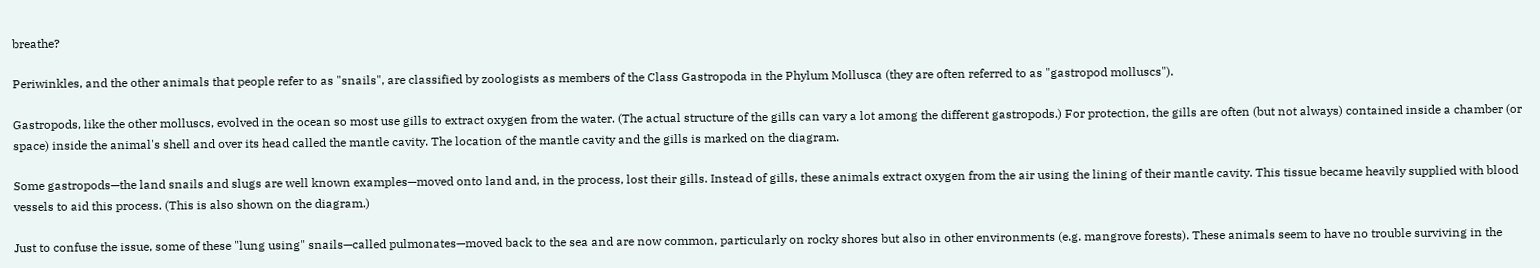breathe?

Periwinkles, and the other animals that people refer to as "snails", are classified by zoologists as members of the Class Gastropoda in the Phylum Mollusca (they are often referred to as "gastropod molluscs").

Gastropods, like the other molluscs, evolved in the ocean so most use gills to extract oxygen from the water. (The actual structure of the gills can vary a lot among the different gastropods.) For protection, the gills are often (but not always) contained inside a chamber (or space) inside the animal's shell and over its head called the mantle cavity. The location of the mantle cavity and the gills is marked on the diagram.

Some gastropods—the land snails and slugs are well known examples—moved onto land and, in the process, lost their gills. Instead of gills, these animals extract oxygen from the air using the lining of their mantle cavity. This tissue became heavily supplied with blood vessels to aid this process. (This is also shown on the diagram.)

Just to confuse the issue, some of these "lung using" snails—called pulmonates—moved back to the sea and are now common, particularly on rocky shores but also in other environments (e.g. mangrove forests). These animals seem to have no trouble surviving in the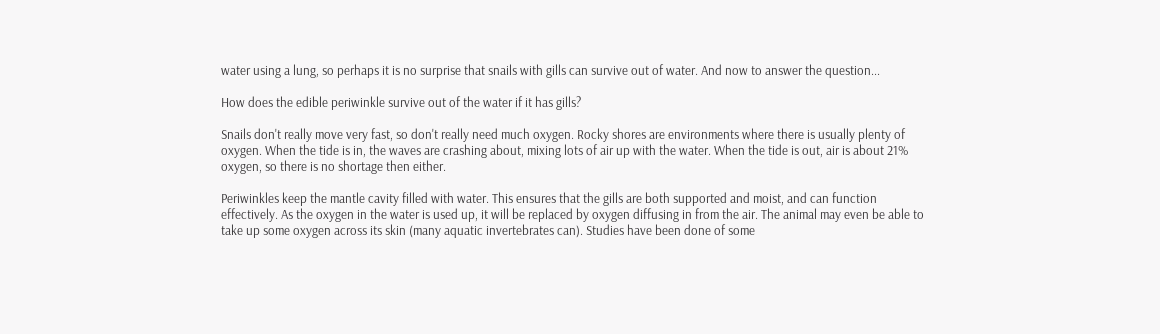water using a lung, so perhaps it is no surprise that snails with gills can survive out of water. And now to answer the question...

How does the edible periwinkle survive out of the water if it has gills?

Snails don't really move very fast, so don't really need much oxygen. Rocky shores are environments where there is usually plenty of oxygen. When the tide is in, the waves are crashing about, mixing lots of air up with the water. When the tide is out, air is about 21% oxygen, so there is no shortage then either.

Periwinkles keep the mantle cavity filled with water. This ensures that the gills are both supported and moist, and can function effectively. As the oxygen in the water is used up, it will be replaced by oxygen diffusing in from the air. The animal may even be able to take up some oxygen across its skin (many aquatic invertebrates can). Studies have been done of some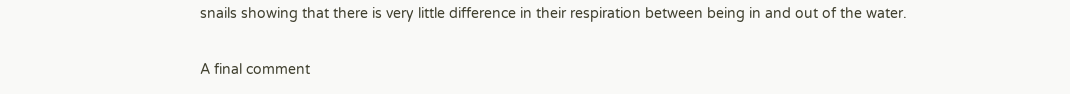snails showing that there is very little difference in their respiration between being in and out of the water.

A final comment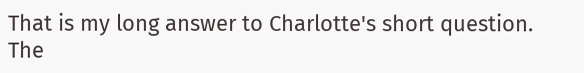That is my long answer to Charlotte's short question. The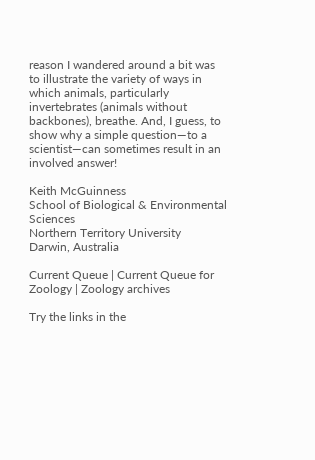reason I wandered around a bit was to illustrate the variety of ways in which animals, particularly invertebrates (animals without backbones), breathe. And, I guess, to show why a simple question—to a scientist—can sometimes result in an involved answer!

Keith McGuinness
School of Biological & Environmental Sciences
Northern Territory University
Darwin, Australia

Current Queue | Current Queue for Zoology | Zoology archives

Try the links in the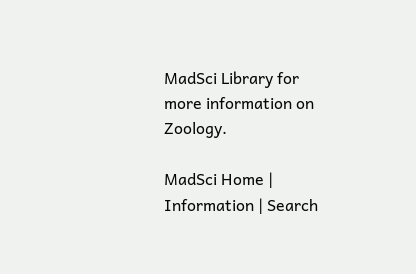MadSci Library for more information on Zoology.

MadSci Home | Information | Search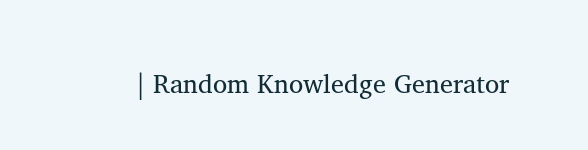| Random Knowledge Generator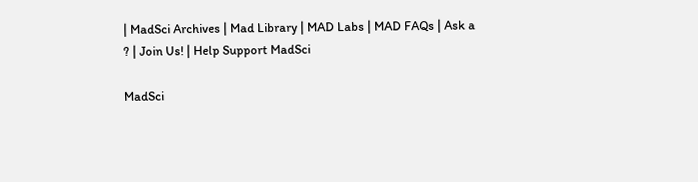| MadSci Archives | Mad Library | MAD Labs | MAD FAQs | Ask a ? | Join Us! | Help Support MadSci

MadSci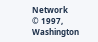Network
© 1997, Washington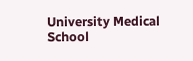University Medical School